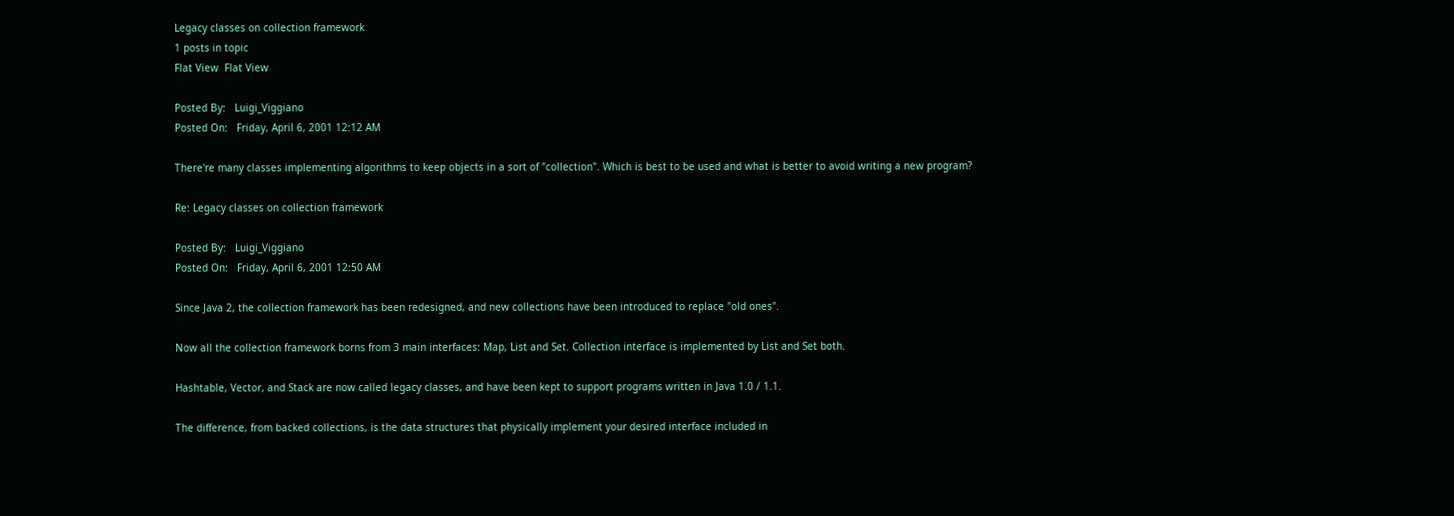Legacy classes on collection framework
1 posts in topic
Flat View  Flat View

Posted By:   Luigi_Viggiano
Posted On:   Friday, April 6, 2001 12:12 AM

There're many classes implementing algorithms to keep objects in a sort of "collection". Which is best to be used and what is better to avoid writing a new program?

Re: Legacy classes on collection framework

Posted By:   Luigi_Viggiano
Posted On:   Friday, April 6, 2001 12:50 AM

Since Java 2, the collection framework has been redesigned, and new collections have been introduced to replace "old ones".

Now all the collection framework borns from 3 main interfaces: Map, List and Set. Collection interface is implemented by List and Set both.

Hashtable, Vector, and Stack are now called legacy classes, and have been kept to support programs written in Java 1.0 / 1.1.

The difference, from backed collections, is the data structures that physically implement your desired interface included in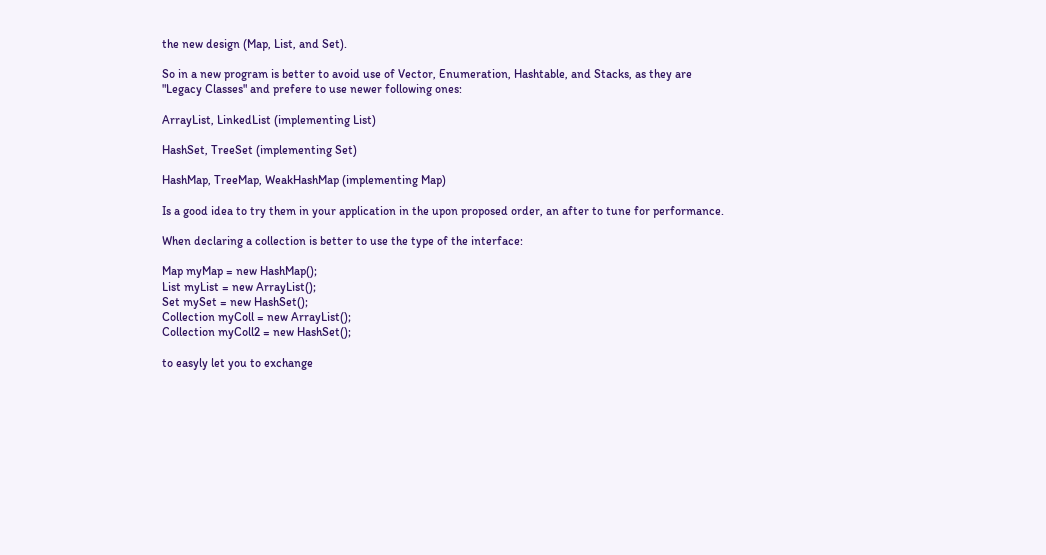the new design (Map, List, and Set).

So in a new program is better to avoid use of Vector, Enumeration, Hashtable, and Stacks, as they are "Legacy Classes" and prefere to use newer following ones:

ArrayList, LinkedList (implementing List)

HashSet, TreeSet (implementing Set)

HashMap, TreeMap, WeakHashMap (implementing Map)

Is a good idea to try them in your application in the upon proposed order, an after to tune for performance.

When declaring a collection is better to use the type of the interface:

Map myMap = new HashMap();
List myList = new ArrayList();
Set mySet = new HashSet();
Collection myColl = new ArrayList();
Collection myColl2 = new HashSet();

to easyly let you to exchange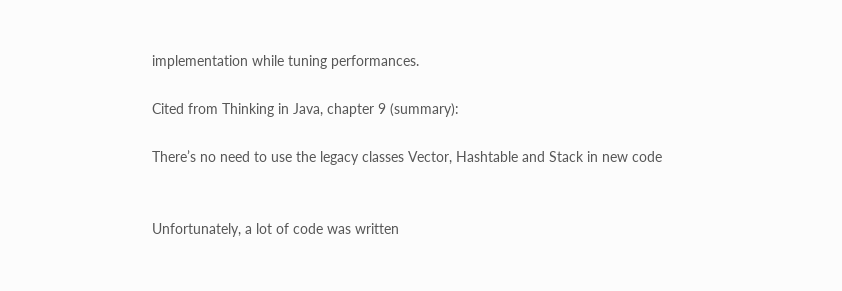implementation while tuning performances.

Cited from Thinking in Java, chapter 9 (summary):

There’s no need to use the legacy classes Vector, Hashtable and Stack in new code


Unfortunately, a lot of code was written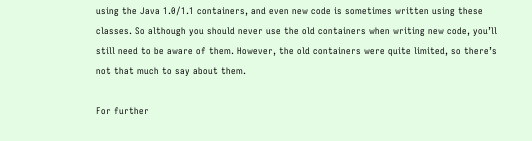using the Java 1.0/1.1 containers, and even new code is sometimes written using these classes. So although you should never use the old containers when writing new code, you’ll still need to be aware of them. However, the old containers were quite limited, so there’s not that much to say about them.

For further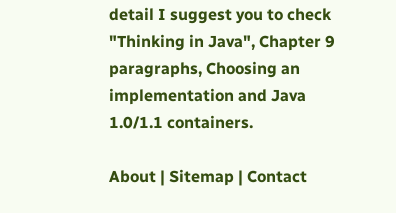detail I suggest you to check "Thinking in Java", Chapter 9 paragraphs, Choosing an implementation and Java 1.0/1.1 containers.

About | Sitemap | Contact